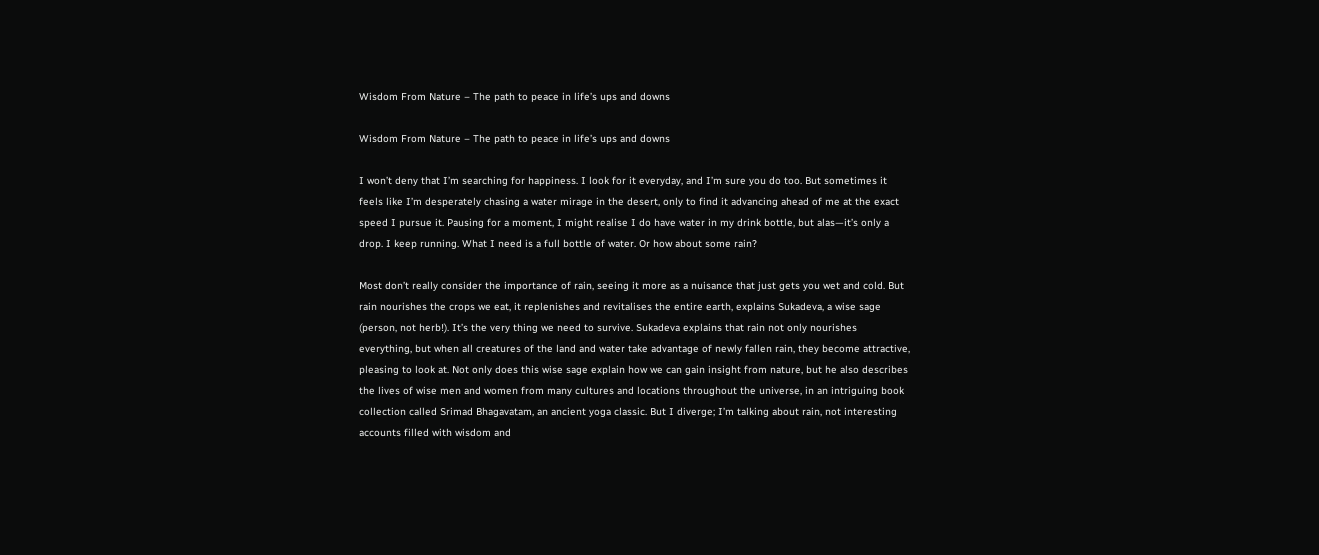Wisdom From Nature – The path to peace in life’s ups and downs

Wisdom From Nature – The path to peace in life’s ups and downs

I won’t deny that I’m searching for happiness. I look for it everyday, and I’m sure you do too. But sometimes it feels like I’m desperately chasing a water mirage in the desert, only to find it advancing ahead of me at the exact speed I pursue it. Pausing for a moment, I might realise I do have water in my drink bottle, but alas—it’s only a drop. I keep running. What I need is a full bottle of water. Or how about some rain?

Most don’t really consider the importance of rain, seeing it more as a nuisance that just gets you wet and cold. But rain nourishes the crops we eat, it replenishes and revitalises the entire earth, explains Sukadeva, a wise sage (person, not herb!). It’s the very thing we need to survive. Sukadeva explains that rain not only nourishes everything, but when all creatures of the land and water take advantage of newly fallen rain, they become attractive, pleasing to look at. Not only does this wise sage explain how we can gain insight from nature, but he also describes the lives of wise men and women from many cultures and locations throughout the universe, in an intriguing book collection called Srimad Bhagavatam, an ancient yoga classic. But I diverge; I’m talking about rain, not interesting accounts filled with wisdom and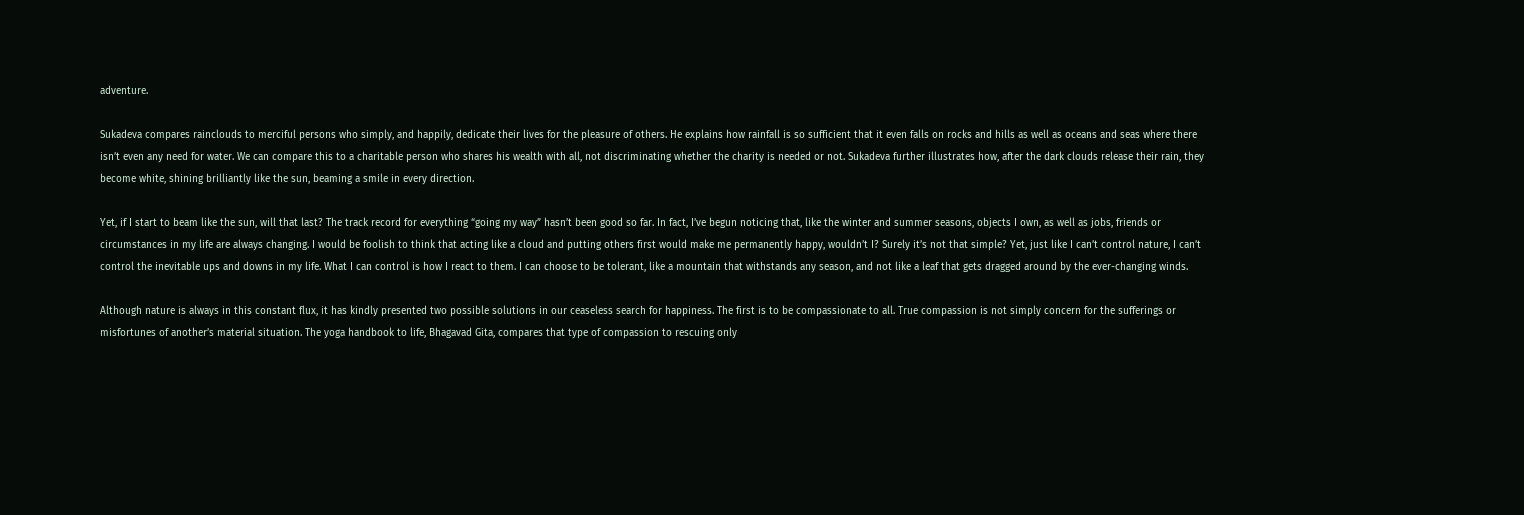adventure.

Sukadeva compares rainclouds to merciful persons who simply, and happily, dedicate their lives for the pleasure of others. He explains how rainfall is so sufficient that it even falls on rocks and hills as well as oceans and seas where there isn’t even any need for water. We can compare this to a charitable person who shares his wealth with all, not discriminating whether the charity is needed or not. Sukadeva further illustrates how, after the dark clouds release their rain, they become white, shining brilliantly like the sun, beaming a smile in every direction.

Yet, if I start to beam like the sun, will that last? The track record for everything “going my way” hasn’t been good so far. In fact, I’ve begun noticing that, like the winter and summer seasons, objects I own, as well as jobs, friends or circumstances in my life are always changing. I would be foolish to think that acting like a cloud and putting others first would make me permanently happy, wouldn’t I? Surely it’s not that simple? Yet, just like I can’t control nature, I can’t control the inevitable ups and downs in my life. What I can control is how I react to them. I can choose to be tolerant, like a mountain that withstands any season, and not like a leaf that gets dragged around by the ever-changing winds.

Although nature is always in this constant flux, it has kindly presented two possible solutions in our ceaseless search for happiness. The first is to be compassionate to all. True compassion is not simply concern for the sufferings or misfortunes of another’s material situation. The yoga handbook to life, Bhagavad Gita, compares that type of compassion to rescuing only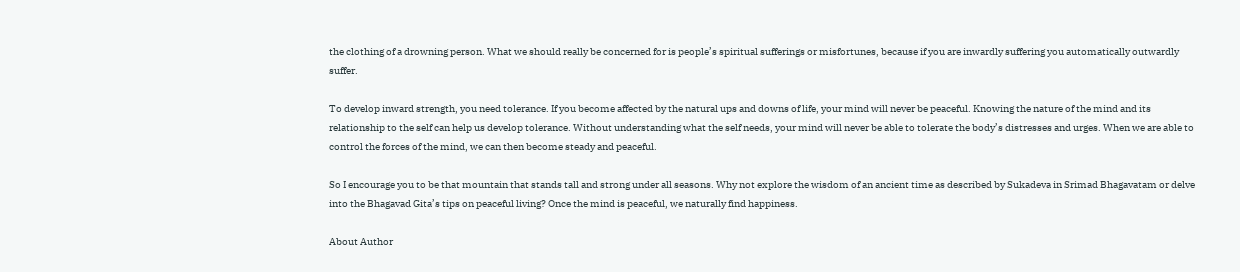the clothing of a drowning person. What we should really be concerned for is people’s spiritual sufferings or misfortunes, because if you are inwardly suffering you automatically outwardly suffer.

To develop inward strength, you need tolerance. If you become affected by the natural ups and downs of life, your mind will never be peaceful. Knowing the nature of the mind and its relationship to the self can help us develop tolerance. Without understanding what the self needs, your mind will never be able to tolerate the body’s distresses and urges. When we are able to control the forces of the mind, we can then become steady and peaceful.

So I encourage you to be that mountain that stands tall and strong under all seasons. Why not explore the wisdom of an ancient time as described by Sukadeva in Srimad Bhagavatam or delve into the Bhagavad Gita’s tips on peaceful living? Once the mind is peaceful, we naturally find happiness.

About Author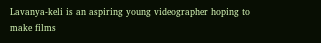Lavanya-keli is an aspiring young videographer hoping to make films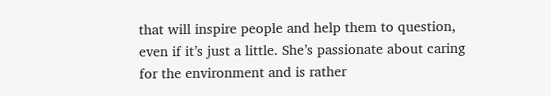that will inspire people and help them to question, even if it’s just a little. She’s passionate about caring for the environment and is rather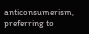anticonsumerism, preferring to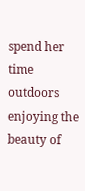spend her time outdoors enjoying the beauty of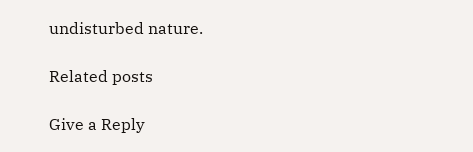undisturbed nature.

Related posts

Give a Reply